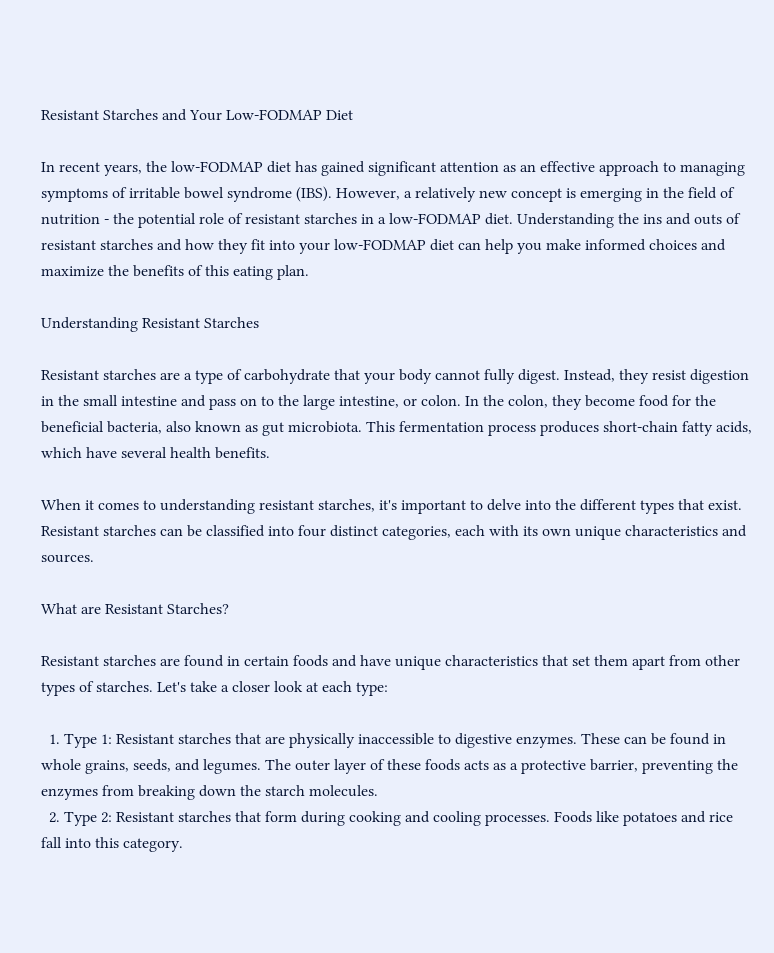Resistant Starches and Your Low-FODMAP Diet

In recent years, the low-FODMAP diet has gained significant attention as an effective approach to managing symptoms of irritable bowel syndrome (IBS). However, a relatively new concept is emerging in the field of nutrition - the potential role of resistant starches in a low-FODMAP diet. Understanding the ins and outs of resistant starches and how they fit into your low-FODMAP diet can help you make informed choices and maximize the benefits of this eating plan.

Understanding Resistant Starches

Resistant starches are a type of carbohydrate that your body cannot fully digest. Instead, they resist digestion in the small intestine and pass on to the large intestine, or colon. In the colon, they become food for the beneficial bacteria, also known as gut microbiota. This fermentation process produces short-chain fatty acids, which have several health benefits.

When it comes to understanding resistant starches, it's important to delve into the different types that exist. Resistant starches can be classified into four distinct categories, each with its own unique characteristics and sources.

What are Resistant Starches?

Resistant starches are found in certain foods and have unique characteristics that set them apart from other types of starches. Let's take a closer look at each type:

  1. Type 1: Resistant starches that are physically inaccessible to digestive enzymes. These can be found in whole grains, seeds, and legumes. The outer layer of these foods acts as a protective barrier, preventing the enzymes from breaking down the starch molecules.
  2. Type 2: Resistant starches that form during cooking and cooling processes. Foods like potatoes and rice fall into this category.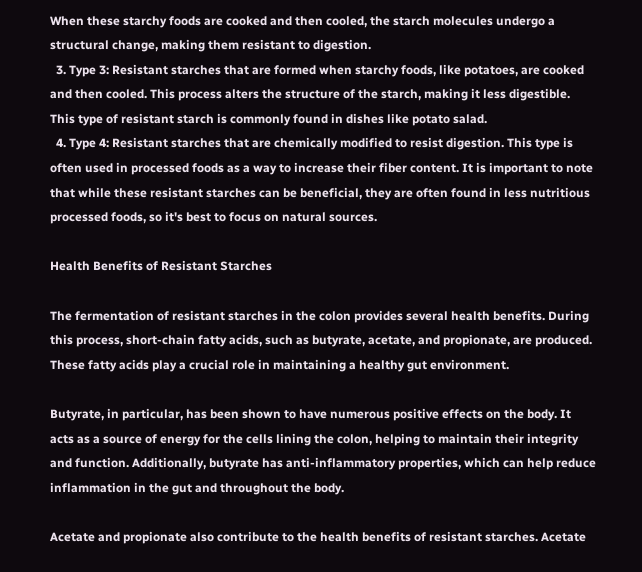When these starchy foods are cooked and then cooled, the starch molecules undergo a structural change, making them resistant to digestion.
  3. Type 3: Resistant starches that are formed when starchy foods, like potatoes, are cooked and then cooled. This process alters the structure of the starch, making it less digestible. This type of resistant starch is commonly found in dishes like potato salad.
  4. Type 4: Resistant starches that are chemically modified to resist digestion. This type is often used in processed foods as a way to increase their fiber content. It is important to note that while these resistant starches can be beneficial, they are often found in less nutritious processed foods, so it's best to focus on natural sources.

Health Benefits of Resistant Starches

The fermentation of resistant starches in the colon provides several health benefits. During this process, short-chain fatty acids, such as butyrate, acetate, and propionate, are produced. These fatty acids play a crucial role in maintaining a healthy gut environment.

Butyrate, in particular, has been shown to have numerous positive effects on the body. It acts as a source of energy for the cells lining the colon, helping to maintain their integrity and function. Additionally, butyrate has anti-inflammatory properties, which can help reduce inflammation in the gut and throughout the body.

Acetate and propionate also contribute to the health benefits of resistant starches. Acetate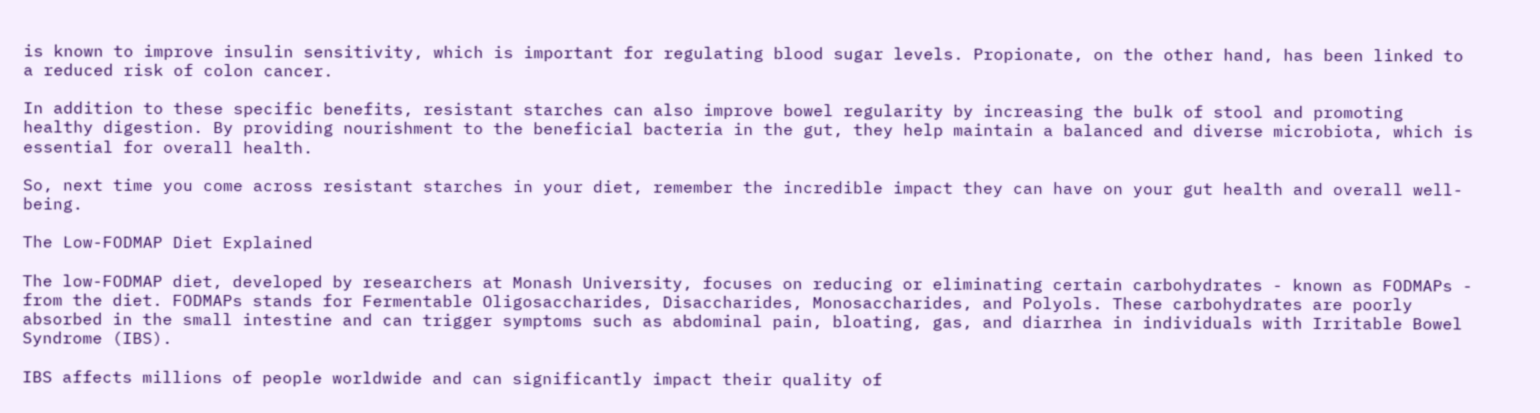is known to improve insulin sensitivity, which is important for regulating blood sugar levels. Propionate, on the other hand, has been linked to a reduced risk of colon cancer.

In addition to these specific benefits, resistant starches can also improve bowel regularity by increasing the bulk of stool and promoting healthy digestion. By providing nourishment to the beneficial bacteria in the gut, they help maintain a balanced and diverse microbiota, which is essential for overall health.

So, next time you come across resistant starches in your diet, remember the incredible impact they can have on your gut health and overall well-being.

The Low-FODMAP Diet Explained

The low-FODMAP diet, developed by researchers at Monash University, focuses on reducing or eliminating certain carbohydrates - known as FODMAPs - from the diet. FODMAPs stands for Fermentable Oligosaccharides, Disaccharides, Monosaccharides, and Polyols. These carbohydrates are poorly absorbed in the small intestine and can trigger symptoms such as abdominal pain, bloating, gas, and diarrhea in individuals with Irritable Bowel Syndrome (IBS).

IBS affects millions of people worldwide and can significantly impact their quality of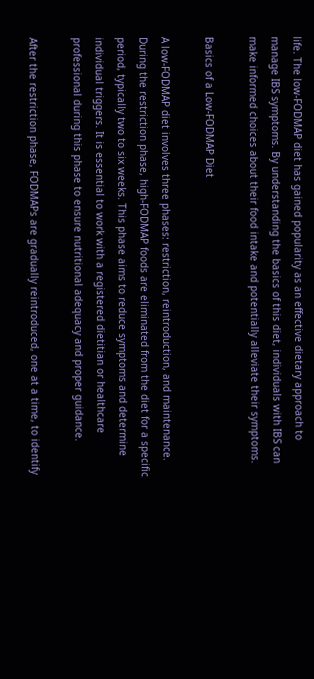life. The low-FODMAP diet has gained popularity as an effective dietary approach to manage IBS symptoms. By understanding the basics of this diet, individuals with IBS can make informed choices about their food intake and potentially alleviate their symptoms.

Basics of a Low-FODMAP Diet

A low-FODMAP diet involves three phases: restriction, reintroduction, and maintenance. During the restriction phase, high-FODMAP foods are eliminated from the diet for a specific period, typically two to six weeks. This phase aims to reduce symptoms and determine individual triggers. It is essential to work with a registered dietitian or healthcare professional during this phase to ensure nutritional adequacy and proper guidance.

After the restriction phase, FODMAPs are gradually reintroduced, one at a time, to identify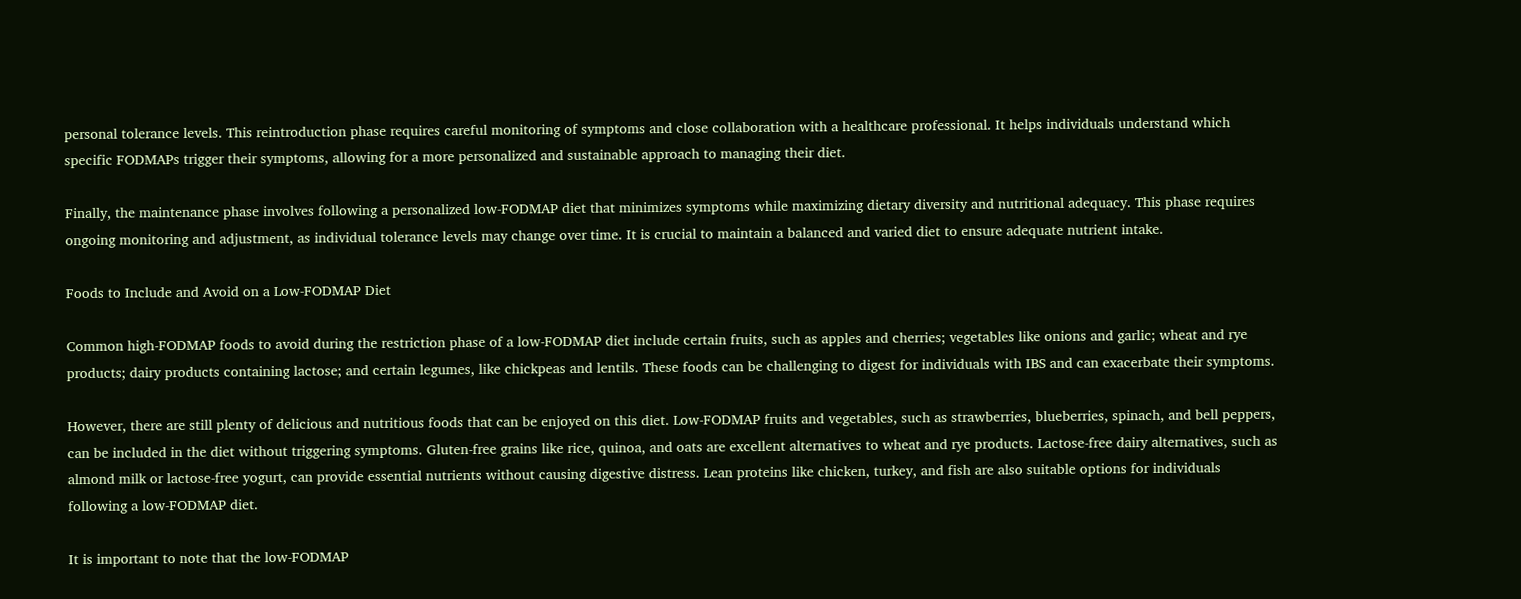personal tolerance levels. This reintroduction phase requires careful monitoring of symptoms and close collaboration with a healthcare professional. It helps individuals understand which specific FODMAPs trigger their symptoms, allowing for a more personalized and sustainable approach to managing their diet.

Finally, the maintenance phase involves following a personalized low-FODMAP diet that minimizes symptoms while maximizing dietary diversity and nutritional adequacy. This phase requires ongoing monitoring and adjustment, as individual tolerance levels may change over time. It is crucial to maintain a balanced and varied diet to ensure adequate nutrient intake.

Foods to Include and Avoid on a Low-FODMAP Diet

Common high-FODMAP foods to avoid during the restriction phase of a low-FODMAP diet include certain fruits, such as apples and cherries; vegetables like onions and garlic; wheat and rye products; dairy products containing lactose; and certain legumes, like chickpeas and lentils. These foods can be challenging to digest for individuals with IBS and can exacerbate their symptoms.

However, there are still plenty of delicious and nutritious foods that can be enjoyed on this diet. Low-FODMAP fruits and vegetables, such as strawberries, blueberries, spinach, and bell peppers, can be included in the diet without triggering symptoms. Gluten-free grains like rice, quinoa, and oats are excellent alternatives to wheat and rye products. Lactose-free dairy alternatives, such as almond milk or lactose-free yogurt, can provide essential nutrients without causing digestive distress. Lean proteins like chicken, turkey, and fish are also suitable options for individuals following a low-FODMAP diet.

It is important to note that the low-FODMAP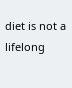diet is not a lifelong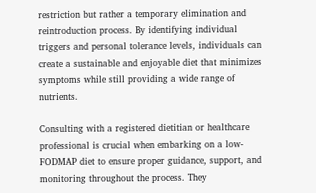restriction but rather a temporary elimination and reintroduction process. By identifying individual triggers and personal tolerance levels, individuals can create a sustainable and enjoyable diet that minimizes symptoms while still providing a wide range of nutrients.

Consulting with a registered dietitian or healthcare professional is crucial when embarking on a low-FODMAP diet to ensure proper guidance, support, and monitoring throughout the process. They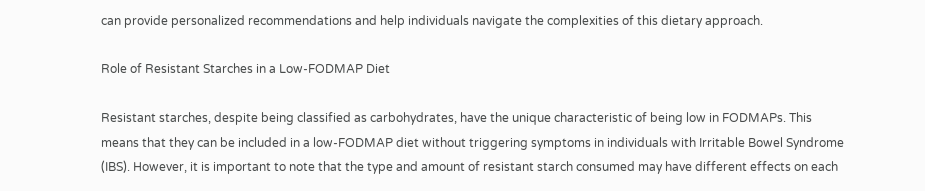can provide personalized recommendations and help individuals navigate the complexities of this dietary approach.

Role of Resistant Starches in a Low-FODMAP Diet

Resistant starches, despite being classified as carbohydrates, have the unique characteristic of being low in FODMAPs. This means that they can be included in a low-FODMAP diet without triggering symptoms in individuals with Irritable Bowel Syndrome (IBS). However, it is important to note that the type and amount of resistant starch consumed may have different effects on each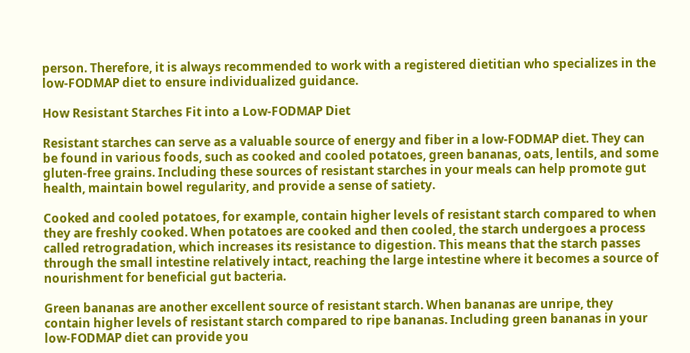person. Therefore, it is always recommended to work with a registered dietitian who specializes in the low-FODMAP diet to ensure individualized guidance.

How Resistant Starches Fit into a Low-FODMAP Diet

Resistant starches can serve as a valuable source of energy and fiber in a low-FODMAP diet. They can be found in various foods, such as cooked and cooled potatoes, green bananas, oats, lentils, and some gluten-free grains. Including these sources of resistant starches in your meals can help promote gut health, maintain bowel regularity, and provide a sense of satiety.

Cooked and cooled potatoes, for example, contain higher levels of resistant starch compared to when they are freshly cooked. When potatoes are cooked and then cooled, the starch undergoes a process called retrogradation, which increases its resistance to digestion. This means that the starch passes through the small intestine relatively intact, reaching the large intestine where it becomes a source of nourishment for beneficial gut bacteria.

Green bananas are another excellent source of resistant starch. When bananas are unripe, they contain higher levels of resistant starch compared to ripe bananas. Including green bananas in your low-FODMAP diet can provide you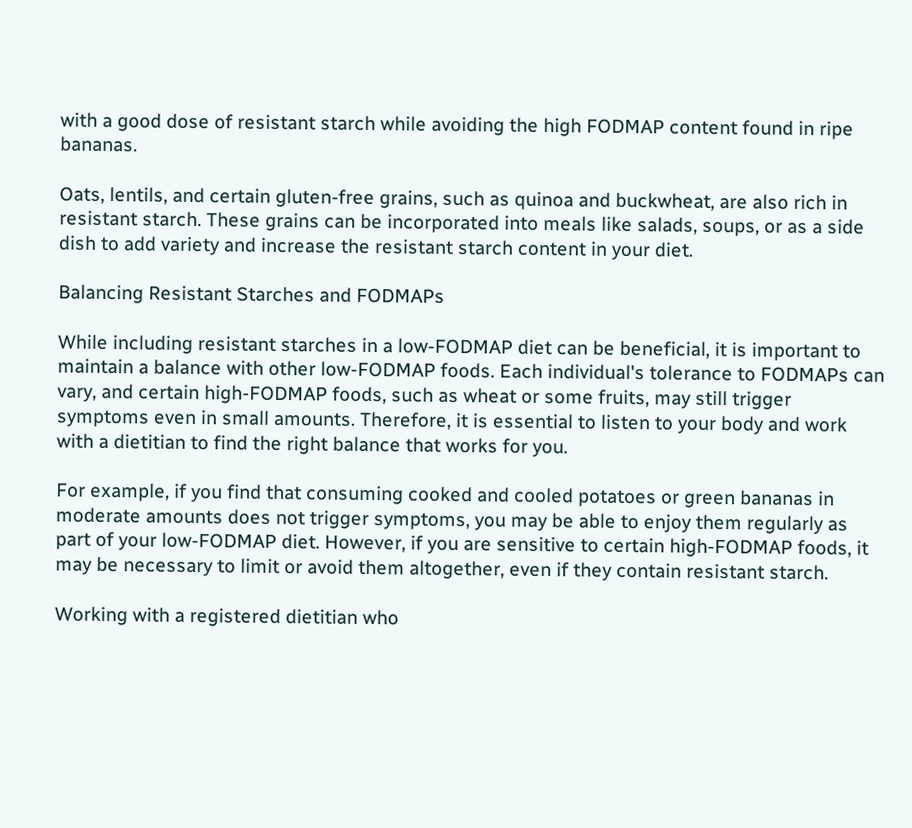with a good dose of resistant starch while avoiding the high FODMAP content found in ripe bananas.

Oats, lentils, and certain gluten-free grains, such as quinoa and buckwheat, are also rich in resistant starch. These grains can be incorporated into meals like salads, soups, or as a side dish to add variety and increase the resistant starch content in your diet.

Balancing Resistant Starches and FODMAPs

While including resistant starches in a low-FODMAP diet can be beneficial, it is important to maintain a balance with other low-FODMAP foods. Each individual's tolerance to FODMAPs can vary, and certain high-FODMAP foods, such as wheat or some fruits, may still trigger symptoms even in small amounts. Therefore, it is essential to listen to your body and work with a dietitian to find the right balance that works for you.

For example, if you find that consuming cooked and cooled potatoes or green bananas in moderate amounts does not trigger symptoms, you may be able to enjoy them regularly as part of your low-FODMAP diet. However, if you are sensitive to certain high-FODMAP foods, it may be necessary to limit or avoid them altogether, even if they contain resistant starch.

Working with a registered dietitian who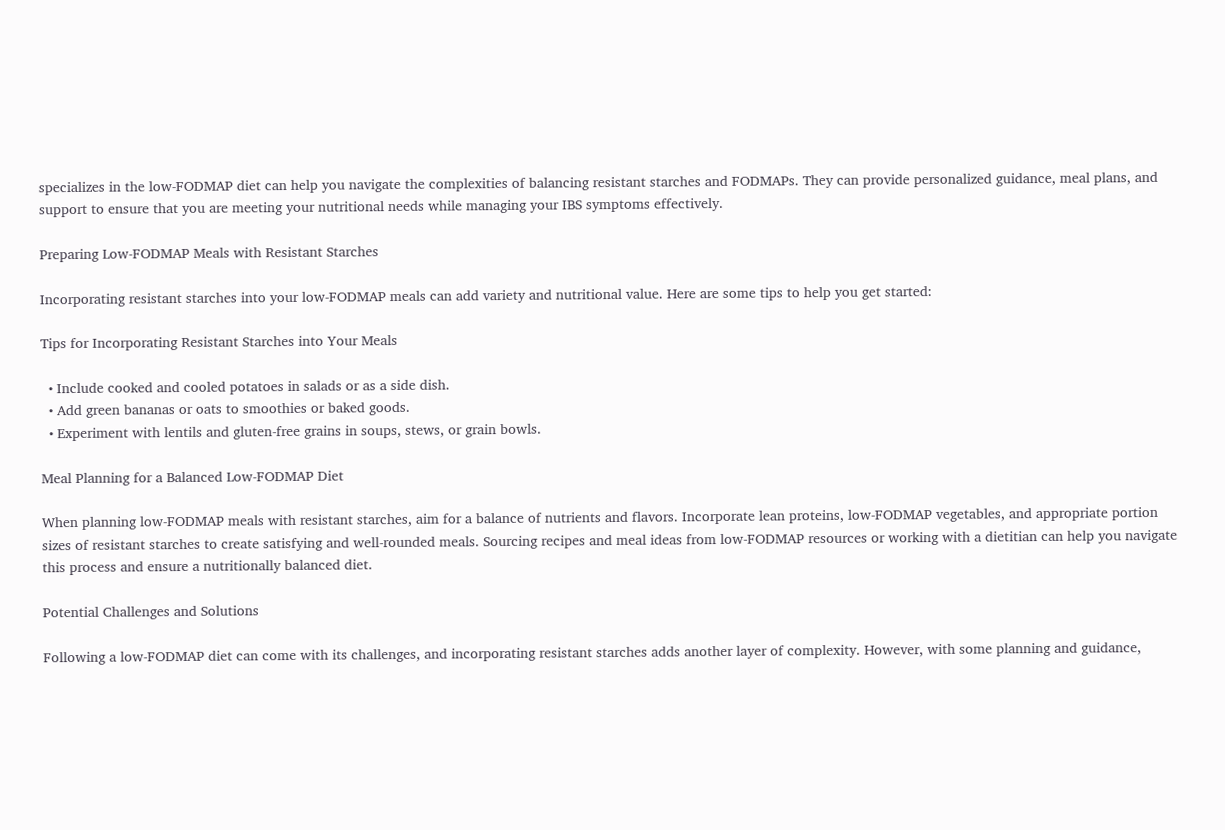specializes in the low-FODMAP diet can help you navigate the complexities of balancing resistant starches and FODMAPs. They can provide personalized guidance, meal plans, and support to ensure that you are meeting your nutritional needs while managing your IBS symptoms effectively.

Preparing Low-FODMAP Meals with Resistant Starches

Incorporating resistant starches into your low-FODMAP meals can add variety and nutritional value. Here are some tips to help you get started:

Tips for Incorporating Resistant Starches into Your Meals

  • Include cooked and cooled potatoes in salads or as a side dish.
  • Add green bananas or oats to smoothies or baked goods.
  • Experiment with lentils and gluten-free grains in soups, stews, or grain bowls.

Meal Planning for a Balanced Low-FODMAP Diet

When planning low-FODMAP meals with resistant starches, aim for a balance of nutrients and flavors. Incorporate lean proteins, low-FODMAP vegetables, and appropriate portion sizes of resistant starches to create satisfying and well-rounded meals. Sourcing recipes and meal ideas from low-FODMAP resources or working with a dietitian can help you navigate this process and ensure a nutritionally balanced diet.

Potential Challenges and Solutions

Following a low-FODMAP diet can come with its challenges, and incorporating resistant starches adds another layer of complexity. However, with some planning and guidance,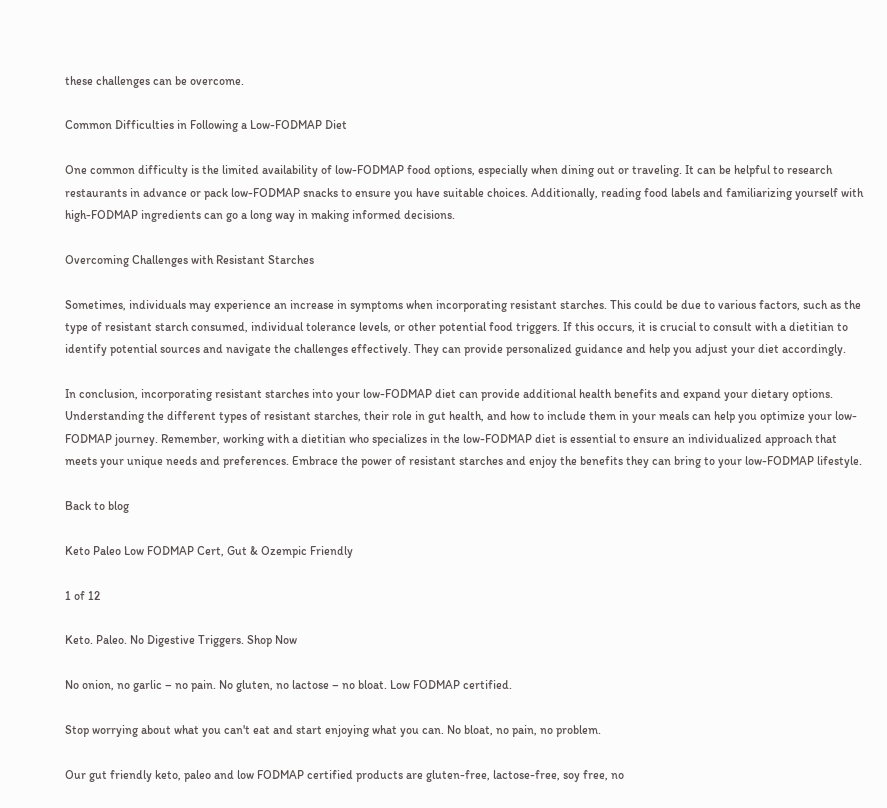these challenges can be overcome.

Common Difficulties in Following a Low-FODMAP Diet

One common difficulty is the limited availability of low-FODMAP food options, especially when dining out or traveling. It can be helpful to research restaurants in advance or pack low-FODMAP snacks to ensure you have suitable choices. Additionally, reading food labels and familiarizing yourself with high-FODMAP ingredients can go a long way in making informed decisions.

Overcoming Challenges with Resistant Starches

Sometimes, individuals may experience an increase in symptoms when incorporating resistant starches. This could be due to various factors, such as the type of resistant starch consumed, individual tolerance levels, or other potential food triggers. If this occurs, it is crucial to consult with a dietitian to identify potential sources and navigate the challenges effectively. They can provide personalized guidance and help you adjust your diet accordingly.

In conclusion, incorporating resistant starches into your low-FODMAP diet can provide additional health benefits and expand your dietary options. Understanding the different types of resistant starches, their role in gut health, and how to include them in your meals can help you optimize your low-FODMAP journey. Remember, working with a dietitian who specializes in the low-FODMAP diet is essential to ensure an individualized approach that meets your unique needs and preferences. Embrace the power of resistant starches and enjoy the benefits they can bring to your low-FODMAP lifestyle.

Back to blog

Keto Paleo Low FODMAP Cert, Gut & Ozempic Friendly

1 of 12

Keto. Paleo. No Digestive Triggers. Shop Now

No onion, no garlic – no pain. No gluten, no lactose – no bloat. Low FODMAP certified.

Stop worrying about what you can't eat and start enjoying what you can. No bloat, no pain, no problem.

Our gut friendly keto, paleo and low FODMAP certified products are gluten-free, lactose-free, soy free, no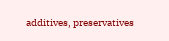additives, preservatives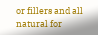or fillers and all natural for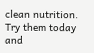clean nutrition. Try them today and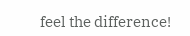feel the difference!